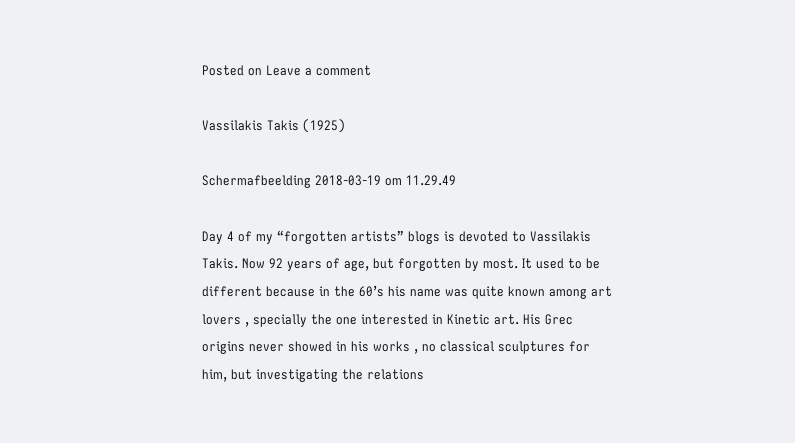Posted on Leave a comment

Vassilakis Takis (1925)

Schermafbeelding 2018-03-19 om 11.29.49

Day 4 of my “forgotten artists” blogs is devoted to Vassilakis Takis. Now 92 years of age, but forgotten by most. It used to be different because in the 60’s his name was quite known among art lovers , specially the one interested in Kinetic art. His Grec origins never showed in his works , no classical sculptures for him, but investigating the relations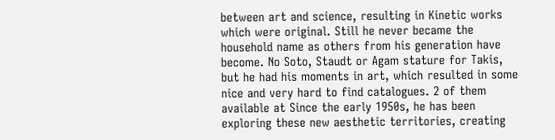between art and science, resulting in Kinetic works which were original. Still he never became the household name as others from his generation have become. No Soto, Staudt or Agam stature for Takis, but he had his moments in art, which resulted in some nice and very hard to find catalogues. 2 of them available at Since the early 1950s, he has been exploring these new aesthetic territories, creating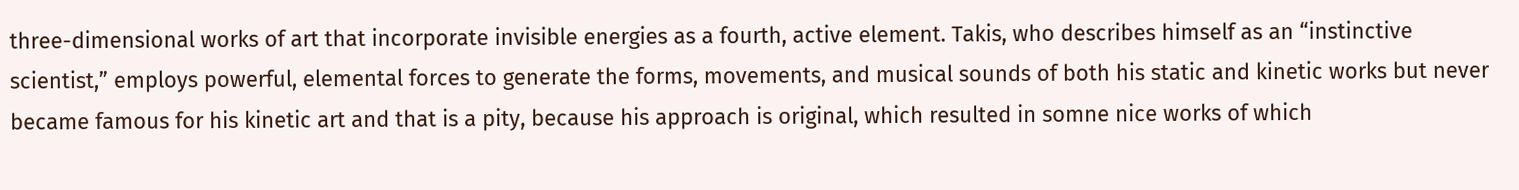three-dimensional works of art that incorporate invisible energies as a fourth, active element. Takis, who describes himself as an “instinctive scientist,” employs powerful, elemental forces to generate the forms, movements, and musical sounds of both his static and kinetic works but never became famous for his kinetic art and that is a pity, because his approach is original, which resulted in somne nice works of which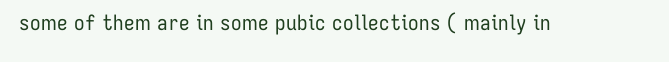some of them are in some pubic collections ( mainly in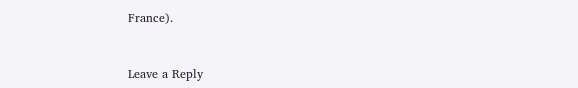France).


Leave a Reply